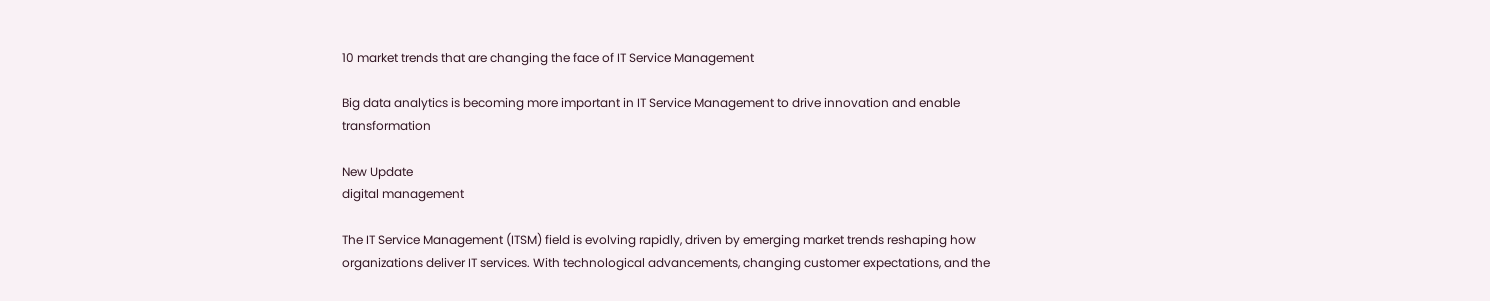10 market trends that are changing the face of IT Service Management

Big data analytics is becoming more important in IT Service Management to drive innovation and enable transformation

New Update
digital management

The IT Service Management (ITSM) field is evolving rapidly, driven by emerging market trends reshaping how organizations deliver IT services. With technological advancements, changing customer expectations, and the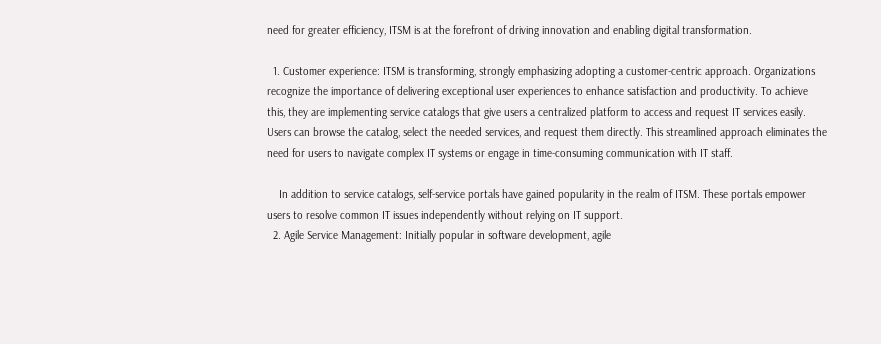need for greater efficiency, ITSM is at the forefront of driving innovation and enabling digital transformation.

  1. Customer experience: ITSM is transforming, strongly emphasizing adopting a customer-centric approach. Organizations recognize the importance of delivering exceptional user experiences to enhance satisfaction and productivity. To achieve this, they are implementing service catalogs that give users a centralized platform to access and request IT services easily. Users can browse the catalog, select the needed services, and request them directly. This streamlined approach eliminates the need for users to navigate complex IT systems or engage in time-consuming communication with IT staff.

    In addition to service catalogs, self-service portals have gained popularity in the realm of ITSM. These portals empower users to resolve common IT issues independently without relying on IT support.
  2. Agile Service Management: Initially popular in software development, agile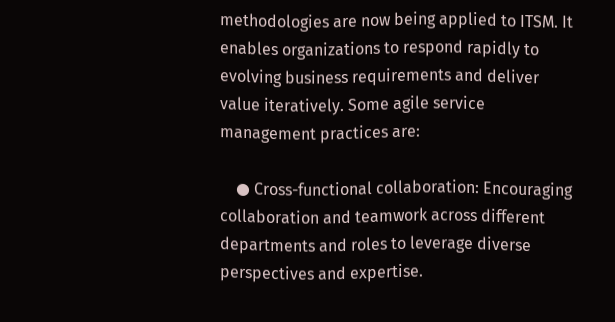methodologies are now being applied to ITSM. It enables organizations to respond rapidly to evolving business requirements and deliver value iteratively. Some agile service management practices are:

    ● Cross-functional collaboration: Encouraging collaboration and teamwork across different departments and roles to leverage diverse perspectives and expertise.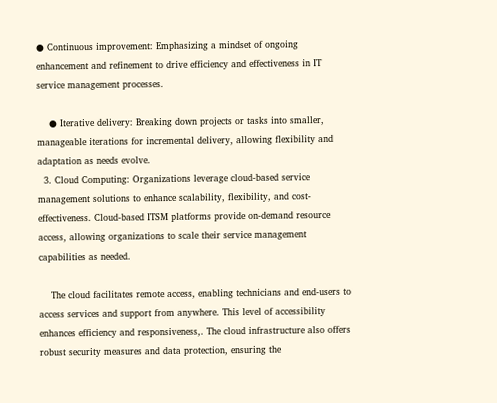● Continuous improvement: Emphasizing a mindset of ongoing enhancement and refinement to drive efficiency and effectiveness in IT service management processes.

    ● Iterative delivery: Breaking down projects or tasks into smaller, manageable iterations for incremental delivery, allowing flexibility and adaptation as needs evolve.
  3. Cloud Computing: Organizations leverage cloud-based service management solutions to enhance scalability, flexibility, and cost-effectiveness. Cloud-based ITSM platforms provide on-demand resource access, allowing organizations to scale their service management capabilities as needed.

    The cloud facilitates remote access, enabling technicians and end-users to access services and support from anywhere. This level of accessibility enhances efficiency and responsiveness,. The cloud infrastructure also offers robust security measures and data protection, ensuring the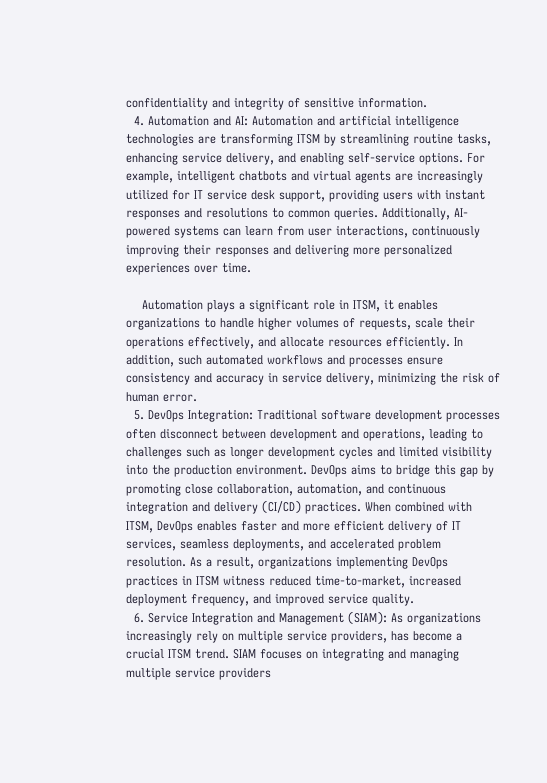confidentiality and integrity of sensitive information.
  4. Automation and AI: Automation and artificial intelligence technologies are transforming ITSM by streamlining routine tasks, enhancing service delivery, and enabling self-service options. For example, intelligent chatbots and virtual agents are increasingly utilized for IT service desk support, providing users with instant responses and resolutions to common queries. Additionally, AI-powered systems can learn from user interactions, continuously improving their responses and delivering more personalized experiences over time.

    Automation plays a significant role in ITSM, it enables organizations to handle higher volumes of requests, scale their operations effectively, and allocate resources efficiently. In addition, such automated workflows and processes ensure consistency and accuracy in service delivery, minimizing the risk of human error.
  5. DevOps Integration: Traditional software development processes often disconnect between development and operations, leading to challenges such as longer development cycles and limited visibility into the production environment. DevOps aims to bridge this gap by promoting close collaboration, automation, and continuous integration and delivery (CI/CD) practices. When combined with ITSM, DevOps enables faster and more efficient delivery of IT services, seamless deployments, and accelerated problem resolution. As a result, organizations implementing DevOps practices in ITSM witness reduced time-to-market, increased deployment frequency, and improved service quality.
  6. Service Integration and Management (SIAM): As organizations increasingly rely on multiple service providers, has become a crucial ITSM trend. SIAM focuses on integrating and managing multiple service providers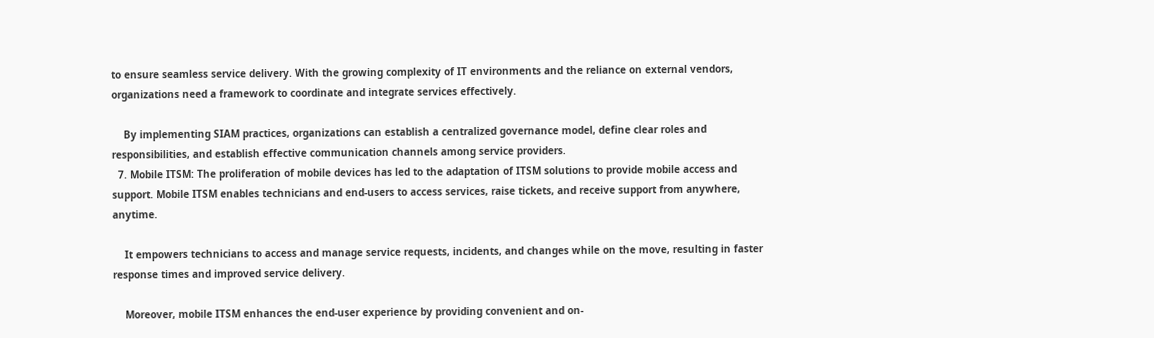to ensure seamless service delivery. With the growing complexity of IT environments and the reliance on external vendors, organizations need a framework to coordinate and integrate services effectively.

    By implementing SIAM practices, organizations can establish a centralized governance model, define clear roles and responsibilities, and establish effective communication channels among service providers.
  7. Mobile ITSM: The proliferation of mobile devices has led to the adaptation of ITSM solutions to provide mobile access and support. Mobile ITSM enables technicians and end-users to access services, raise tickets, and receive support from anywhere, anytime.

    It empowers technicians to access and manage service requests, incidents, and changes while on the move, resulting in faster response times and improved service delivery.

    Moreover, mobile ITSM enhances the end-user experience by providing convenient and on-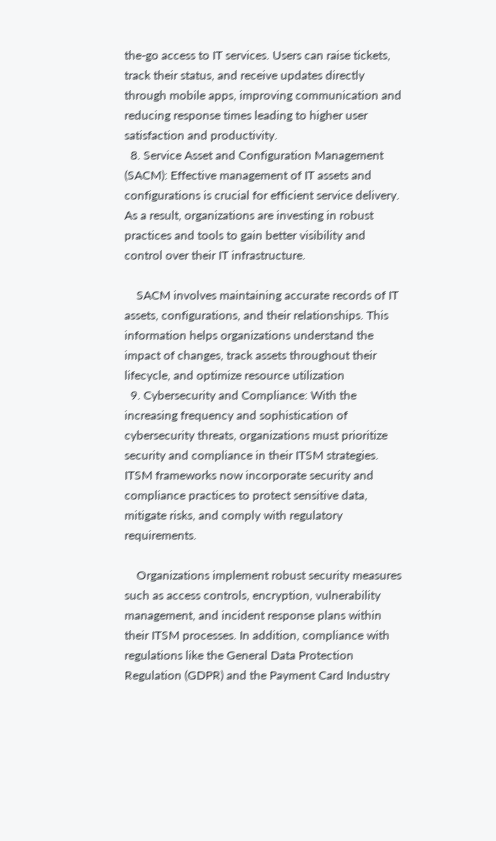the-go access to IT services. Users can raise tickets, track their status, and receive updates directly through mobile apps, improving communication and reducing response times leading to higher user satisfaction and productivity.
  8. Service Asset and Configuration Management (SACM): Effective management of IT assets and configurations is crucial for efficient service delivery. As a result, organizations are investing in robust practices and tools to gain better visibility and control over their IT infrastructure.

    SACM involves maintaining accurate records of IT assets, configurations, and their relationships. This information helps organizations understand the impact of changes, track assets throughout their lifecycle, and optimize resource utilization
  9. Cybersecurity and Compliance: With the increasing frequency and sophistication of cybersecurity threats, organizations must prioritize security and compliance in their ITSM strategies. ITSM frameworks now incorporate security and compliance practices to protect sensitive data, mitigate risks, and comply with regulatory requirements.

    Organizations implement robust security measures such as access controls, encryption, vulnerability management, and incident response plans within their ITSM processes. In addition, compliance with regulations like the General Data Protection Regulation (GDPR) and the Payment Card Industry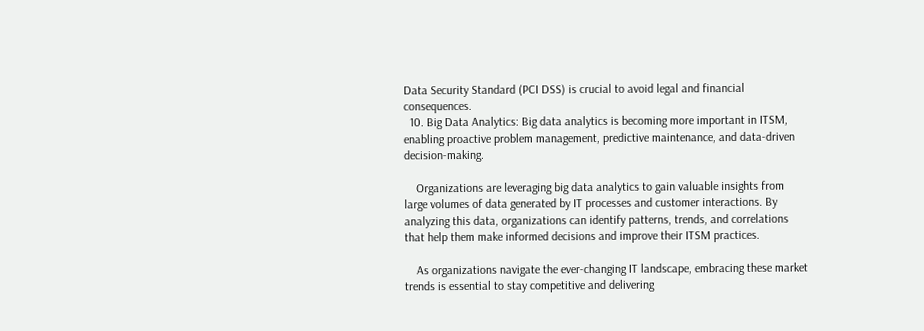Data Security Standard (PCI DSS) is crucial to avoid legal and financial consequences.
  10. Big Data Analytics: Big data analytics is becoming more important in ITSM, enabling proactive problem management, predictive maintenance, and data-driven decision-making.

    Organizations are leveraging big data analytics to gain valuable insights from large volumes of data generated by IT processes and customer interactions. By analyzing this data, organizations can identify patterns, trends, and correlations that help them make informed decisions and improve their ITSM practices.

    As organizations navigate the ever-changing IT landscape, embracing these market trends is essential to stay competitive and delivering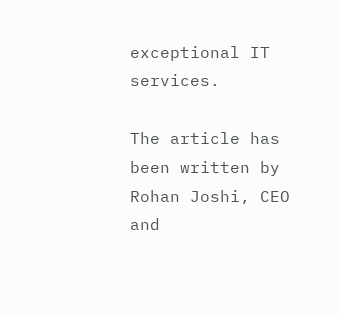exceptional IT services.

The article has been written by Rohan Joshi, CEO and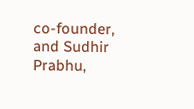co-founder, and Sudhir Prabhu,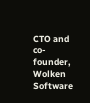CTO and co-founder, Wolken Software